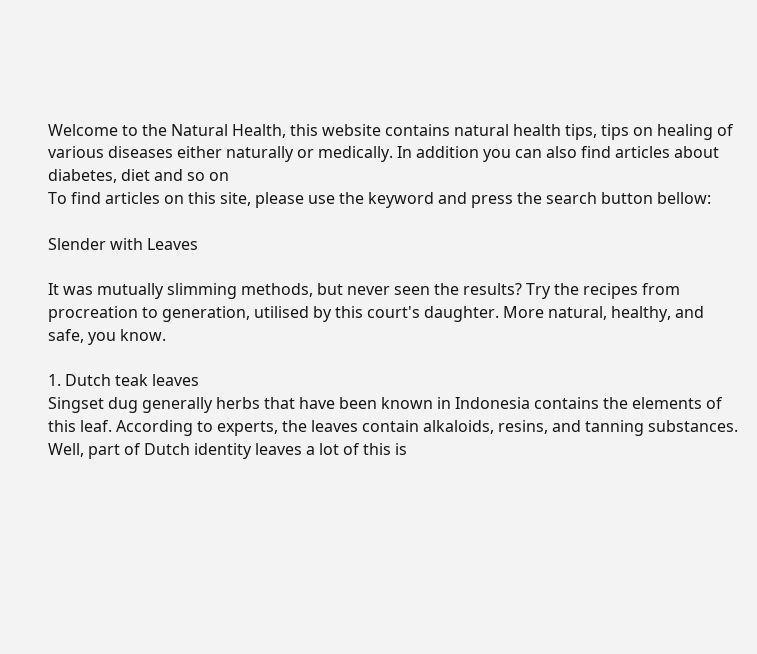Welcome to the Natural Health, this website contains natural health tips, tips on healing of various diseases either naturally or medically. In addition you can also find articles about diabetes, diet and so on
To find articles on this site, please use the keyword and press the search button bellow:

Slender with Leaves

It was mutually slimming methods, but never seen the results? Try the recipes from procreation to generation, utilised by this court's daughter. More natural, healthy, and safe, you know.

1. Dutch teak leaves
Singset dug generally herbs that have been known in Indonesia contains the elements of this leaf. According to experts, the leaves contain alkaloids, resins, and tanning substances. Well, part of Dutch identity leaves a lot of this is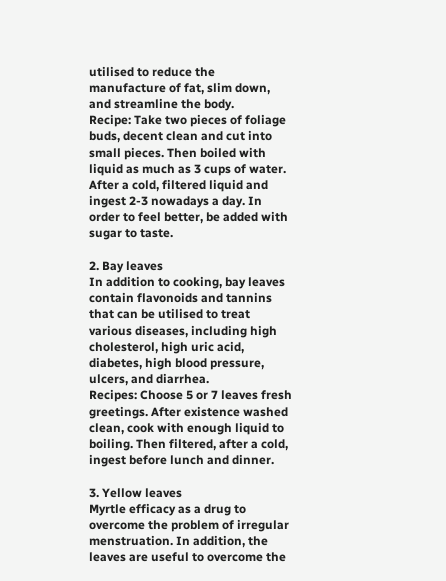utilised to reduce the manufacture of fat, slim down, and streamline the body.
Recipe: Take two pieces of foliage buds, decent clean and cut into small pieces. Then boiled with liquid as much as 3 cups of water. After a cold, filtered liquid and ingest 2-3 nowadays a day. In order to feel better, be added with sugar to taste.

2. Bay leaves
In addition to cooking, bay leaves contain flavonoids and tannins that can be utilised to treat various diseases, including high cholesterol, high uric acid, diabetes, high blood pressure, ulcers, and diarrhea.
Recipes: Choose 5 or 7 leaves fresh greetings. After existence washed clean, cook with enough liquid to boiling. Then filtered, after a cold, ingest before lunch and dinner.

3. Yellow leaves
Myrtle efficacy as a drug to overcome the problem of irregular menstruation. In addition, the leaves are useful to overcome the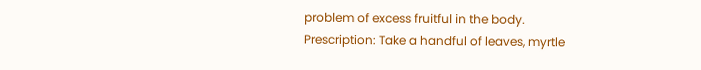problem of excess fruitful in the body.
Prescription: Take a handful of leaves, myrtle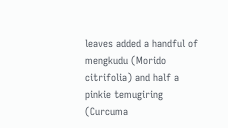leaves added a handful of mengkudu (Morido citrifolia) and half a pinkie temugiring (Curcuma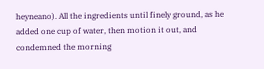heyneano). All the ingredients until finely ground, as he added one cup of water, then motion it out, and condemned the morning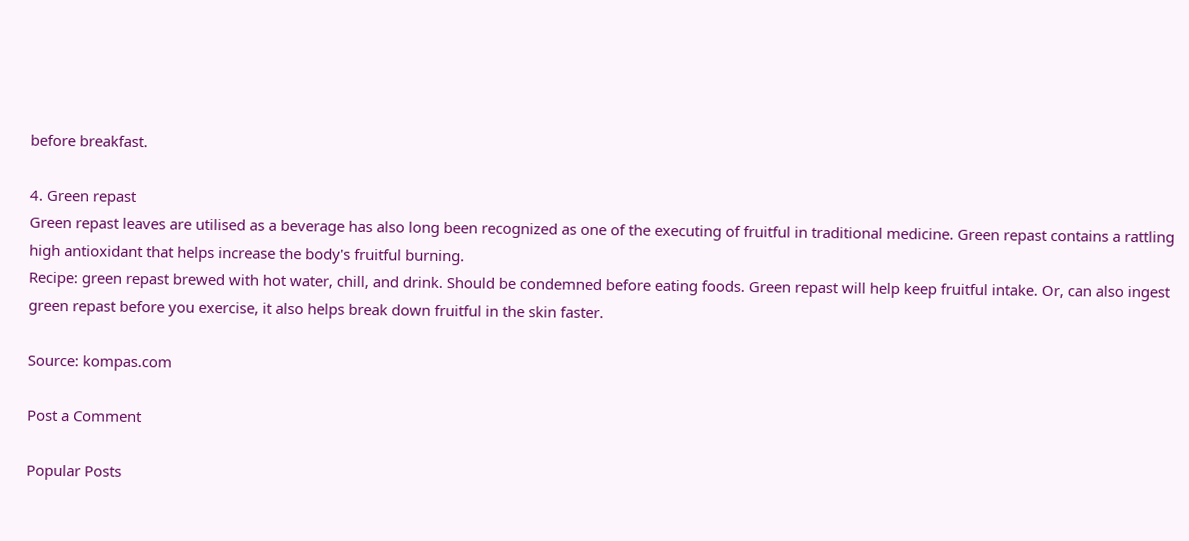before breakfast.

4. Green repast
Green repast leaves are utilised as a beverage has also long been recognized as one of the executing of fruitful in traditional medicine. Green repast contains a rattling high antioxidant that helps increase the body's fruitful burning.
Recipe: green repast brewed with hot water, chill, and drink. Should be condemned before eating foods. Green repast will help keep fruitful intake. Or, can also ingest green repast before you exercise, it also helps break down fruitful in the skin faster.

Source: kompas.com

Post a Comment

Popular Posts